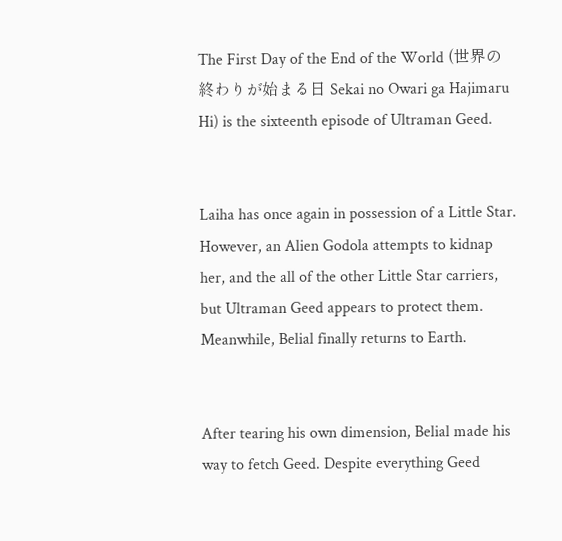The First Day of the End of the World (世界の終わりが始まる日 Sekai no Owari ga Hajimaru Hi) is the sixteenth episode of Ultraman Geed.


Laiha has once again in possession of a Little Star. However, an Alien Godola attempts to kidnap her, and the all of the other Little Star carriers, but Ultraman Geed appears to protect them. Meanwhile, Belial finally returns to Earth.


After tearing his own dimension, Belial made his way to fetch Geed. Despite everything Geed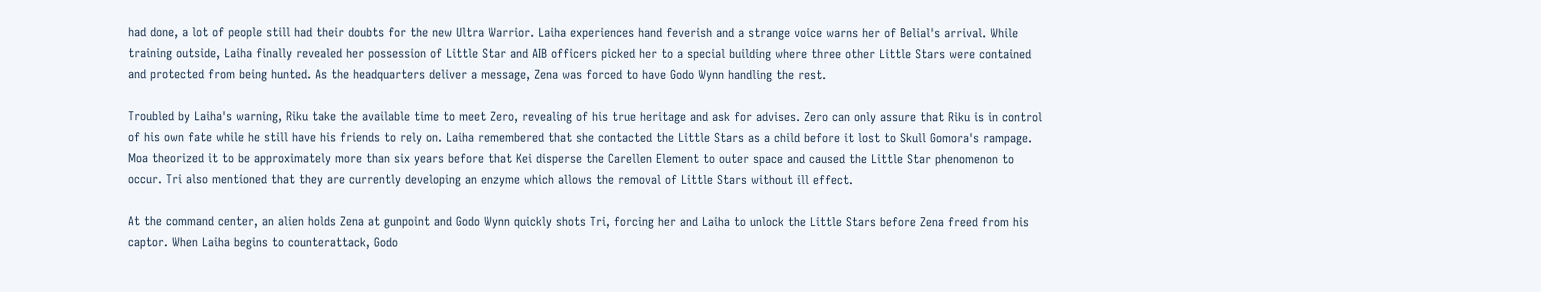had done, a lot of people still had their doubts for the new Ultra Warrior. Laiha experiences hand feverish and a strange voice warns her of Belial's arrival. While training outside, Laiha finally revealed her possession of Little Star and AIB officers picked her to a special building where three other Little Stars were contained and protected from being hunted. As the headquarters deliver a message, Zena was forced to have Godo Wynn handling the rest.

Troubled by Laiha's warning, Riku take the available time to meet Zero, revealing of his true heritage and ask for advises. Zero can only assure that Riku is in control of his own fate while he still have his friends to rely on. Laiha remembered that she contacted the Little Stars as a child before it lost to Skull Gomora's rampage. Moa theorized it to be approximately more than six years before that Kei disperse the Carellen Element to outer space and caused the Little Star phenomenon to occur. Tri also mentioned that they are currently developing an enzyme which allows the removal of Little Stars without ill effect.

At the command center, an alien holds Zena at gunpoint and Godo Wynn quickly shots Tri, forcing her and Laiha to unlock the Little Stars before Zena freed from his captor. When Laiha begins to counterattack, Godo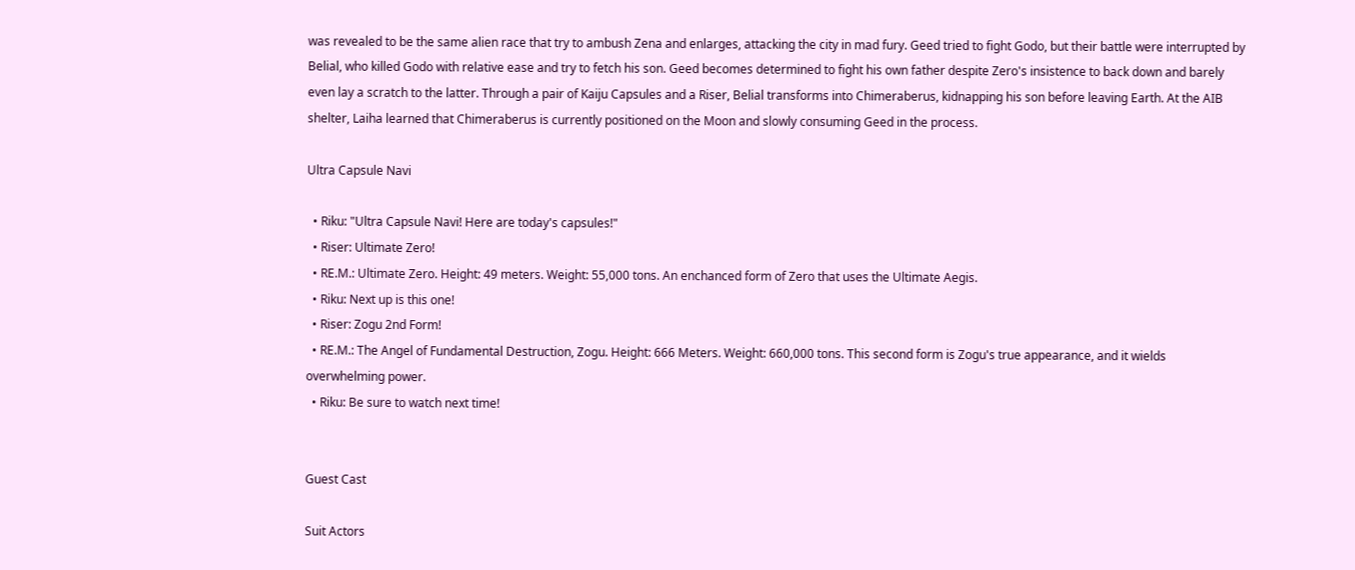was revealed to be the same alien race that try to ambush Zena and enlarges, attacking the city in mad fury. Geed tried to fight Godo, but their battle were interrupted by Belial, who killed Godo with relative ease and try to fetch his son. Geed becomes determined to fight his own father despite Zero's insistence to back down and barely even lay a scratch to the latter. Through a pair of Kaiju Capsules and a Riser, Belial transforms into Chimeraberus, kidnapping his son before leaving Earth. At the AIB shelter, Laiha learned that Chimeraberus is currently positioned on the Moon and slowly consuming Geed in the process.

Ultra Capsule Navi

  • Riku: "Ultra Capsule Navi! Here are today's capsules!"
  • Riser: Ultimate Zero!
  • RE.M.: Ultimate Zero. Height: 49 meters. Weight: 55,000 tons. An enchanced form of Zero that uses the Ultimate Aegis.
  • Riku: Next up is this one!
  • Riser: Zogu 2nd Form!
  • RE.M.: The Angel of Fundamental Destruction, Zogu. Height: 666 Meters. Weight: 660,000 tons. This second form is Zogu's true appearance, and it wields overwhelming power.
  • Riku: Be sure to watch next time!


Guest Cast

Suit Actors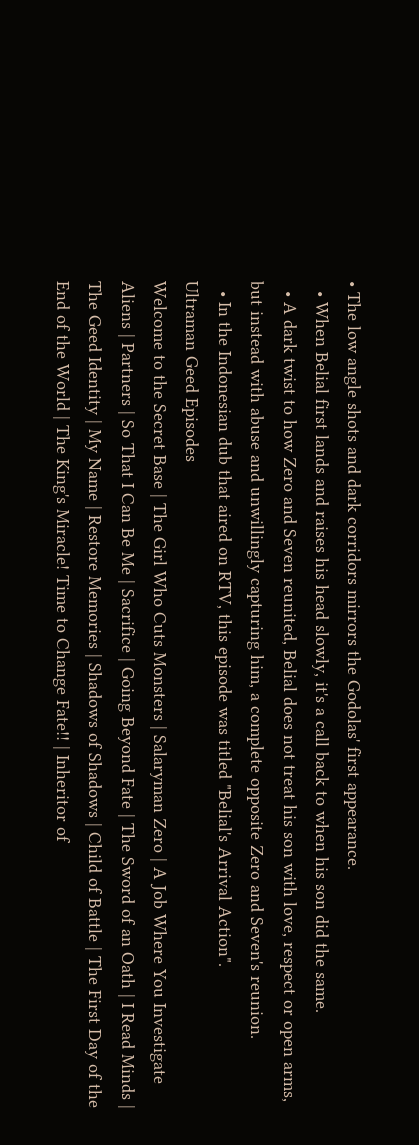• The low angle shots and dark corridors mirrors the Godolas' first appearance.
  • When Belial first lands and raises his head slowly, it's a call back to when his son did the same.
  • A dark twist to how Zero and Seven reunited, Belial does not treat his son with love, respect or open arms, but instead with abuse and unwillingly capturing him, a complete opposite Zero and Seven's reunion.
  • In the Indonesian dub that aired on RTV, this episode was titled "Belial's Arrival Action".
Ultraman Geed Episodes
Welcome to the Secret Base | The Girl Who Cuts Monsters | Salaryman Zero | A Job Where You Investigate Aliens | Partners | So That I Can Be Me | Sacrifice | Going Beyond Fate | The Sword of an Oath | I Read Minds | The Geed Identity | My Name | Restore Memories | Shadows of Shadows | Child of Battle | The First Day of the End of the World | The King's Miracle! Time to Change Fate!! | Inheritor of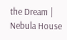the Dream | Nebula House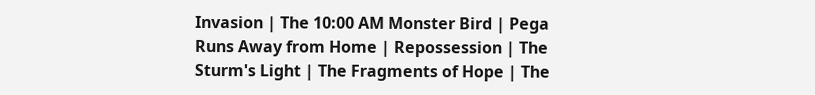Invasion | The 10:00 AM Monster Bird | Pega Runs Away from Home | Repossession | The Sturm's Light | The Fragments of Hope | The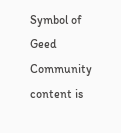Symbol of Geed
Community content is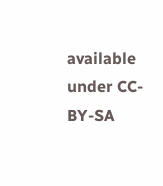available under CC-BY-SA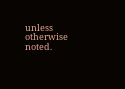unless otherwise noted.